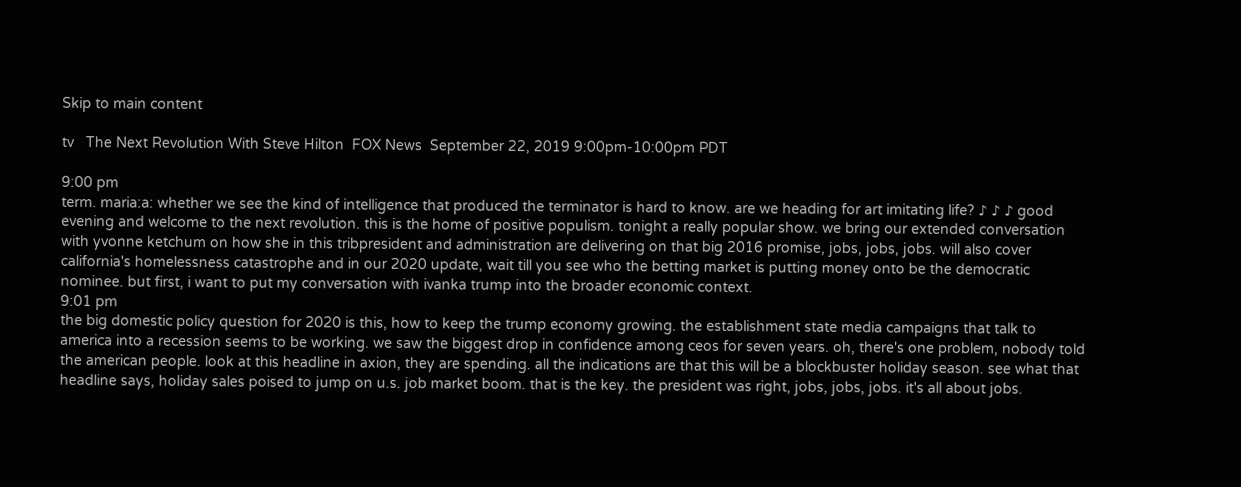Skip to main content

tv   The Next Revolution With Steve Hilton  FOX News  September 22, 2019 9:00pm-10:00pm PDT

9:00 pm
term. maria:a: whether we see the kind of intelligence that produced the terminator is hard to know. are we heading for art imitating life? ♪ ♪ ♪ good evening and welcome to the next revolution. this is the home of positive populism. tonight a really popular show. we bring our extended conversation with yvonne ketchum on how she in this tribpresident and administration are delivering on that big 2016 promise, jobs, jobs, jobs. will also cover california's homelessness catastrophe and in our 2020 update, wait till you see who the betting market is putting money onto be the democratic nominee. but first, i want to put my conversation with ivanka trump into the broader economic context.
9:01 pm
the big domestic policy question for 2020 is this, how to keep the trump economy growing. the establishment state media campaigns that talk to america into a recession seems to be working. we saw the biggest drop in confidence among ceos for seven years. oh, there's one problem, nobody told the american people. look at this headline in axion, they are spending. all the indications are that this will be a blockbuster holiday season. see what that headline says, holiday sales poised to jump on u.s. job market boom. that is the key. the president was right, jobs, jobs, jobs. it's all about jobs.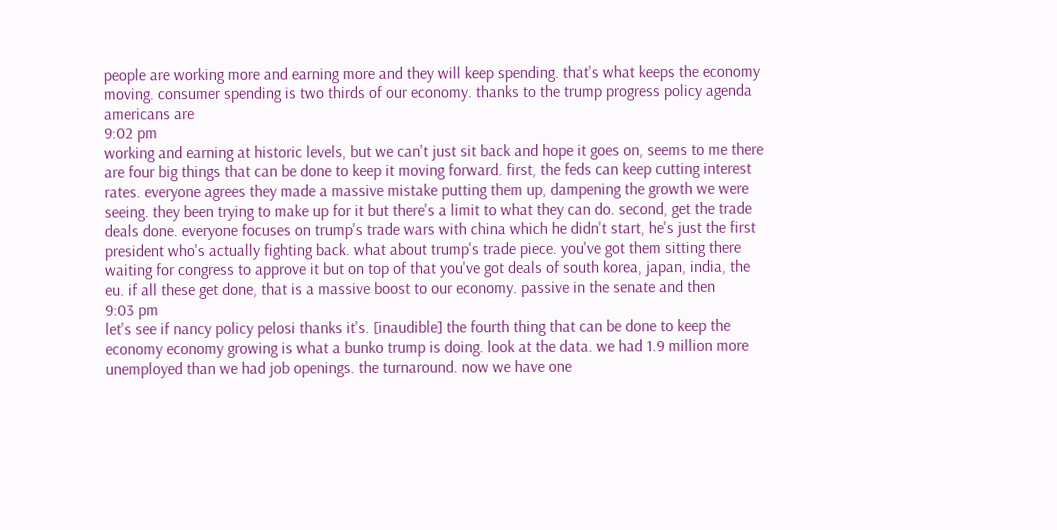people are working more and earning more and they will keep spending. that's what keeps the economy moving. consumer spending is two thirds of our economy. thanks to the trump progress policy agenda americans are
9:02 pm
working and earning at historic levels, but we can't just sit back and hope it goes on, seems to me there are four big things that can be done to keep it moving forward. first, the feds can keep cutting interest rates. everyone agrees they made a massive mistake putting them up, dampening the growth we were seeing. they been trying to make up for it but there's a limit to what they can do. second, get the trade deals done. everyone focuses on trump's trade wars with china which he didn't start, he's just the first president who's actually fighting back. what about trump's trade piece. you've got them sitting there waiting for congress to approve it but on top of that you've got deals of south korea, japan, india, the eu. if all these get done, that is a massive boost to our economy. passive in the senate and then
9:03 pm
let's see if nancy policy pelosi thanks it's. [inaudible] the fourth thing that can be done to keep the economy economy growing is what a bunko trump is doing. look at the data. we had 1.9 million more unemployed than we had job openings. the turnaround. now we have one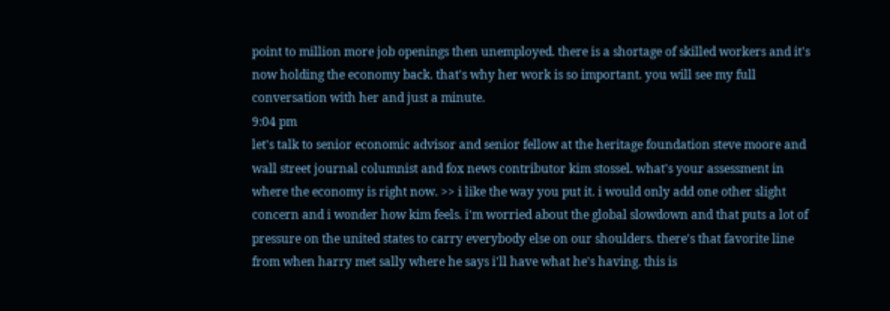point to million more job openings then unemployed. there is a shortage of skilled workers and it's now holding the economy back. that's why her work is so important. you will see my full conversation with her and just a minute.
9:04 pm
let's talk to senior economic advisor and senior fellow at the heritage foundation steve moore and wall street journal columnist and fox news contributor kim stossel. what's your assessment in where the economy is right now. >> i like the way you put it. i would only add one other slight concern and i wonder how kim feels. i'm worried about the global slowdown and that puts a lot of pressure on the united states to carry everybody else on our shoulders. there's that favorite line from when harry met sally where he says i'll have what he's having. this is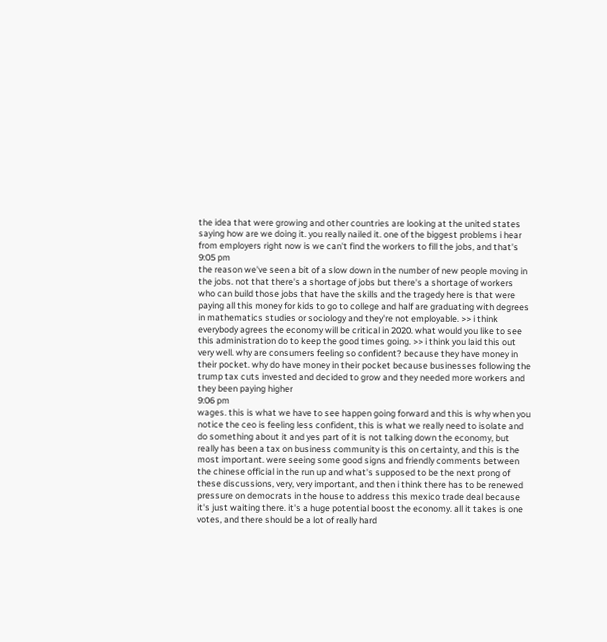the idea that were growing and other countries are looking at the united states saying how are we doing it. you really nailed it. one of the biggest problems i hear from employers right now is we can't find the workers to fill the jobs, and that's
9:05 pm
the reason we've seen a bit of a slow down in the number of new people moving in the jobs. not that there's a shortage of jobs but there's a shortage of workers who can build those jobs that have the skills and the tragedy here is that were paying all this money for kids to go to college and half are graduating with degrees in mathematics studies or sociology and they're not employable. >> i think everybody agrees the economy will be critical in 2020. what would you like to see this administration do to keep the good times going. >> i think you laid this out very well. why are consumers feeling so confident? because they have money in their pocket. why do have money in their pocket because businesses following the trump tax cuts invested and decided to grow and they needed more workers and they been paying higher
9:06 pm
wages. this is what we have to see happen going forward and this is why when you notice the ceo is feeling less confident, this is what we really need to isolate and do something about it and yes part of it is not talking down the economy, but really has been a tax on business community is this on certainty, and this is the most important. were seeing some good signs and friendly comments between the chinese official in the run up and what's supposed to be the next prong of these discussions, very, very important, and then i think there has to be renewed pressure on democrats in the house to address this mexico trade deal because it's just waiting there. it's a huge potential boost the economy. all it takes is one votes, and there should be a lot of really hard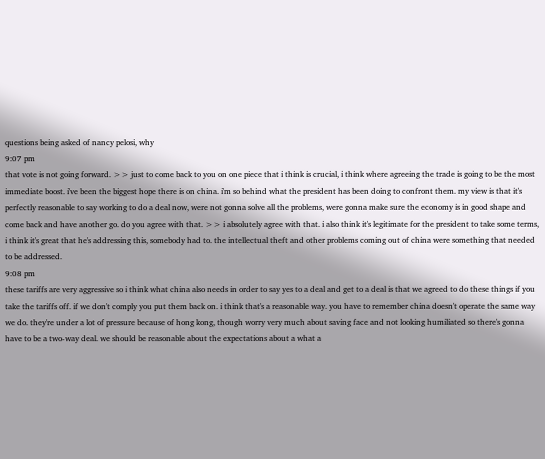questions being asked of nancy pelosi, why
9:07 pm
that vote is not going forward. >> just to come back to you on one piece that i think is crucial, i think where agreeing the trade is going to be the most immediate boost. i've been the biggest hope there is on china. i'm so behind what the president has been doing to confront them. my view is that it's perfectly reasonable to say working to do a deal now, were not gonna solve all the problems, were gonna make sure the economy is in good shape and come back and have another go. do you agree with that. >> i absolutely agree with that. i also think it's legitimate for the president to take some terms, i think it's great that he's addressing this, somebody had to. the intellectual theft and other problems coming out of china were something that needed to be addressed.
9:08 pm
these tariffs are very aggressive so i think what china also needs in order to say yes to a deal and get to a deal is that we agreed to do these things if you take the tariffs off. if we don't comply you put them back on. i think that's a reasonable way. you have to remember china doesn't operate the same way we do. they're under a lot of pressure because of hong kong, though worry very much about saving face and not looking humiliated so there's gonna have to be a two-way deal. we should be reasonable about the expectations about a what a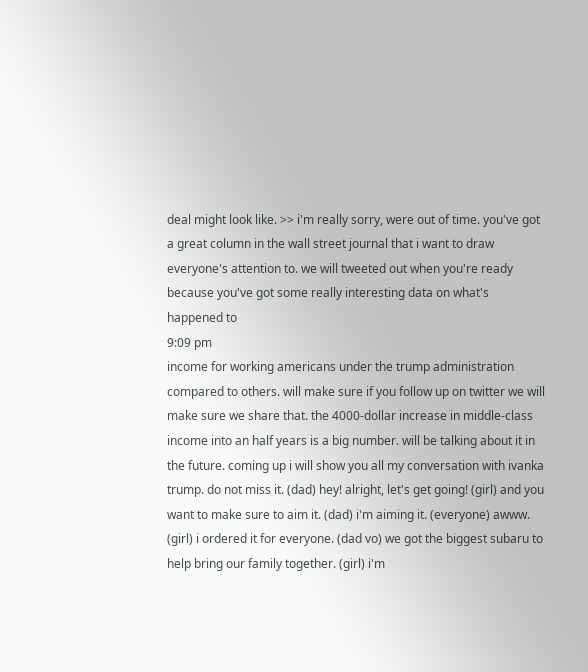deal might look like. >> i'm really sorry, were out of time. you've got a great column in the wall street journal that i want to draw everyone's attention to. we will tweeted out when you're ready because you've got some really interesting data on what's happened to
9:09 pm
income for working americans under the trump administration compared to others. will make sure if you follow up on twitter we will make sure we share that. the 4000-dollar increase in middle-class income into an half years is a big number. will be talking about it in the future. coming up i will show you all my conversation with ivanka trump. do not miss it. (dad) hey! alright, let's get going! (girl) and you want to make sure to aim it. (dad) i'm aiming it. (everyone) awww. (girl) i ordered it for everyone. (dad vo) we got the biggest subaru to help bring our family together. (girl) i'm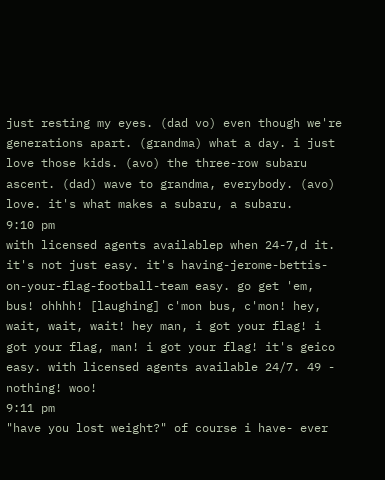just resting my eyes. (dad vo) even though we're generations apart. (grandma) what a day. i just love those kids. (avo) the three-row subaru ascent. (dad) wave to grandma, everybody. (avo) love. it's what makes a subaru, a subaru.
9:10 pm
with licensed agents availablep when 24-7,d it. it's not just easy. it's having-jerome-bettis- on-your-flag-football-team easy. go get 'em, bus! ohhhh! [laughing] c'mon bus, c'mon! hey, wait, wait, wait! hey man, i got your flag! i got your flag, man! i got your flag! it's geico easy. with licensed agents available 24/7. 49 - nothing! woo!
9:11 pm
"have you lost weight?" of course i have- ever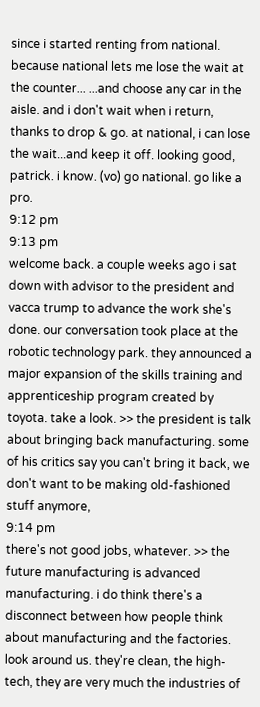since i started renting from national. because national lets me lose the wait at the counter... ...and choose any car in the aisle. and i don't wait when i return, thanks to drop & go. at national, i can lose the wait...and keep it off. looking good, patrick. i know. (vo) go national. go like a pro.
9:12 pm
9:13 pm
welcome back. a couple weeks ago i sat down with advisor to the president and vacca trump to advance the work she's done. our conversation took place at the robotic technology park. they announced a major expansion of the skills training and apprenticeship program created by toyota. take a look. >> the president is talk about bringing back manufacturing. some of his critics say you can't bring it back, we don't want to be making old-fashioned stuff anymore,
9:14 pm
there's not good jobs, whatever. >> the future manufacturing is advanced manufacturing. i do think there's a disconnect between how people think about manufacturing and the factories. look around us. they're clean, the high-tech, they are very much the industries of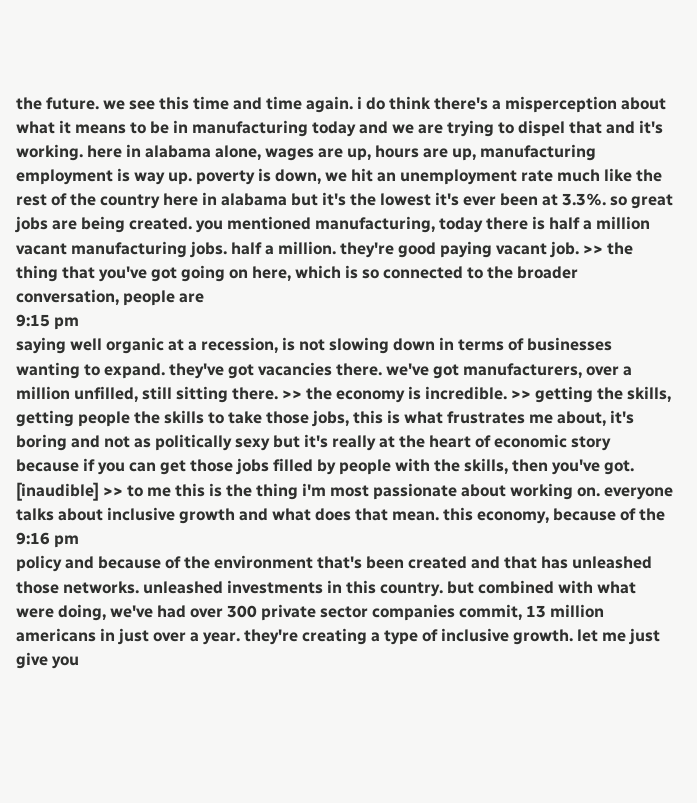the future. we see this time and time again. i do think there's a misperception about what it means to be in manufacturing today and we are trying to dispel that and it's working. here in alabama alone, wages are up, hours are up, manufacturing employment is way up. poverty is down, we hit an unemployment rate much like the rest of the country here in alabama but it's the lowest it's ever been at 3.3%. so great jobs are being created. you mentioned manufacturing, today there is half a million vacant manufacturing jobs. half a million. they're good paying vacant job. >> the thing that you've got going on here, which is so connected to the broader conversation, people are
9:15 pm
saying well organic at a recession, is not slowing down in terms of businesses wanting to expand. they've got vacancies there. we've got manufacturers, over a million unfilled, still sitting there. >> the economy is incredible. >> getting the skills, getting people the skills to take those jobs, this is what frustrates me about, it's boring and not as politically sexy but it's really at the heart of economic story because if you can get those jobs filled by people with the skills, then you've got. [inaudible] >> to me this is the thing i'm most passionate about working on. everyone talks about inclusive growth and what does that mean. this economy, because of the
9:16 pm
policy and because of the environment that's been created and that has unleashed those networks. unleashed investments in this country. but combined with what were doing, we've had over 300 private sector companies commit, 13 million americans in just over a year. they're creating a type of inclusive growth. let me just give you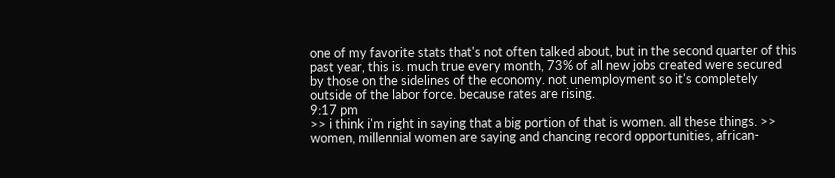one of my favorite stats that's not often talked about, but in the second quarter of this past year, this is. much true every month, 73% of all new jobs created were secured by those on the sidelines of the economy. not unemployment so it's completely outside of the labor force. because rates are rising.
9:17 pm
>> i think i'm right in saying that a big portion of that is women. all these things. >> women, millennial women are saying and chancing record opportunities, african-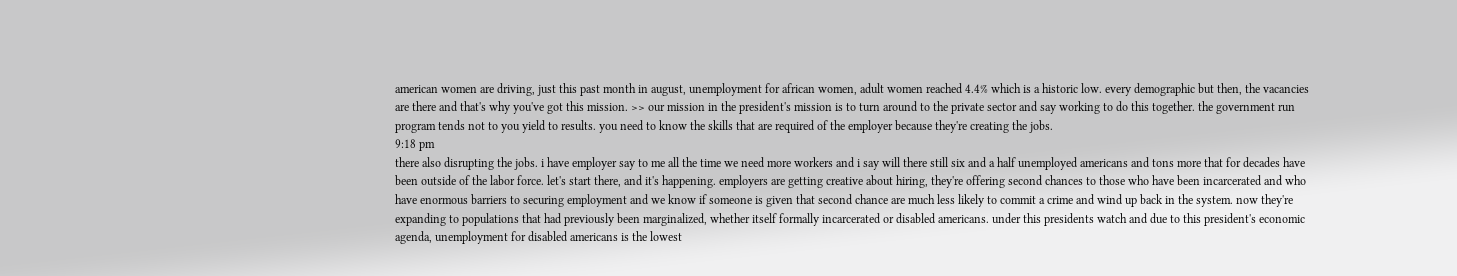american women are driving, just this past month in august, unemployment for african women, adult women reached 4.4% which is a historic low. every demographic but then, the vacancies are there and that's why you've got this mission. >> our mission in the president's mission is to turn around to the private sector and say working to do this together. the government run program tends not to you yield to results. you need to know the skills that are required of the employer because they're creating the jobs.
9:18 pm
there also disrupting the jobs. i have employer say to me all the time we need more workers and i say will there still six and a half unemployed americans and tons more that for decades have been outside of the labor force. let's start there, and it's happening. employers are getting creative about hiring, they're offering second chances to those who have been incarcerated and who have enormous barriers to securing employment and we know if someone is given that second chance are much less likely to commit a crime and wind up back in the system. now they're expanding to populations that had previously been marginalized, whether itself formally incarcerated or disabled americans. under this presidents watch and due to this president's economic agenda, unemployment for disabled americans is the lowest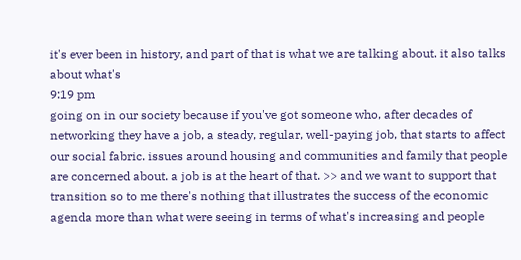it's ever been in history, and part of that is what we are talking about. it also talks about what's
9:19 pm
going on in our society because if you've got someone who, after decades of networking they have a job, a steady, regular, well-paying job, that starts to affect our social fabric. issues around housing and communities and family that people are concerned about. a job is at the heart of that. >> and we want to support that transition so to me there's nothing that illustrates the success of the economic agenda more than what were seeing in terms of what's increasing and people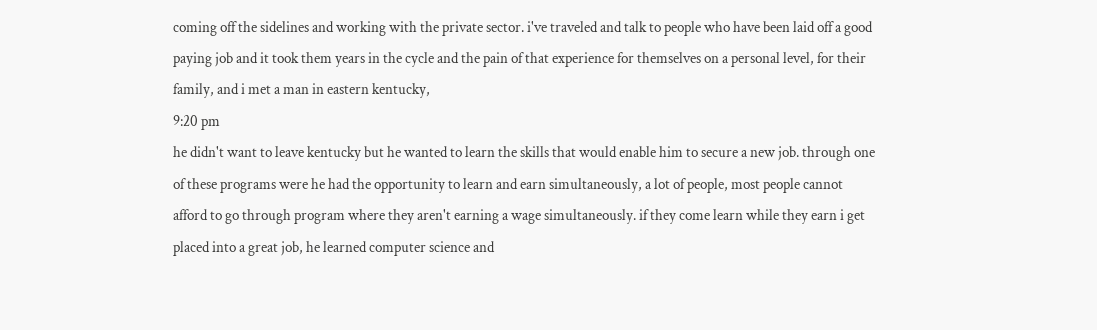coming off the sidelines and working with the private sector. i've traveled and talk to people who have been laid off a good paying job and it took them years in the cycle and the pain of that experience for themselves on a personal level, for their family, and i met a man in eastern kentucky,
9:20 pm
he didn't want to leave kentucky but he wanted to learn the skills that would enable him to secure a new job. through one of these programs were he had the opportunity to learn and earn simultaneously, a lot of people, most people cannot afford to go through program where they aren't earning a wage simultaneously. if they come learn while they earn i get placed into a great job, he learned computer science and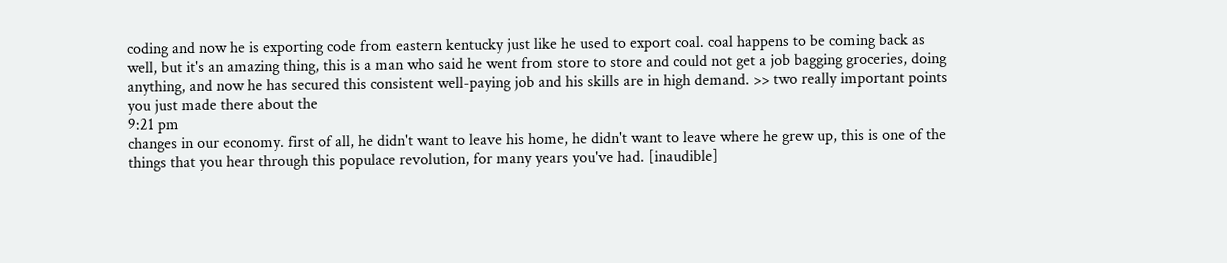coding and now he is exporting code from eastern kentucky just like he used to export coal. coal happens to be coming back as well, but it's an amazing thing, this is a man who said he went from store to store and could not get a job bagging groceries, doing anything, and now he has secured this consistent well-paying job and his skills are in high demand. >> two really important points you just made there about the
9:21 pm
changes in our economy. first of all, he didn't want to leave his home, he didn't want to leave where he grew up, this is one of the things that you hear through this populace revolution, for many years you've had. [inaudible]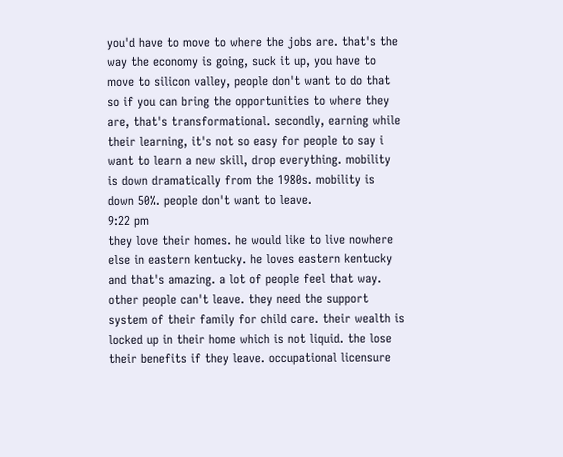you'd have to move to where the jobs are. that's the way the economy is going, suck it up, you have to move to silicon valley, people don't want to do that so if you can bring the opportunities to where they are, that's transformational. secondly, earning while their learning, it's not so easy for people to say i want to learn a new skill, drop everything. mobility is down dramatically from the 1980s. mobility is down 50%. people don't want to leave.
9:22 pm
they love their homes. he would like to live nowhere else in eastern kentucky. he loves eastern kentucky and that's amazing. a lot of people feel that way. other people can't leave. they need the support system of their family for child care. their wealth is locked up in their home which is not liquid. the lose their benefits if they leave. occupational licensure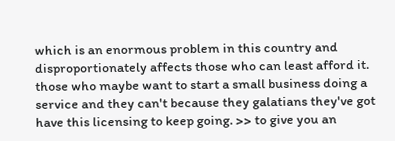which is an enormous problem in this country and disproportionately affects those who can least afford it. those who maybe want to start a small business doing a service and they can't because they galatians they've got have this licensing to keep going. >> to give you an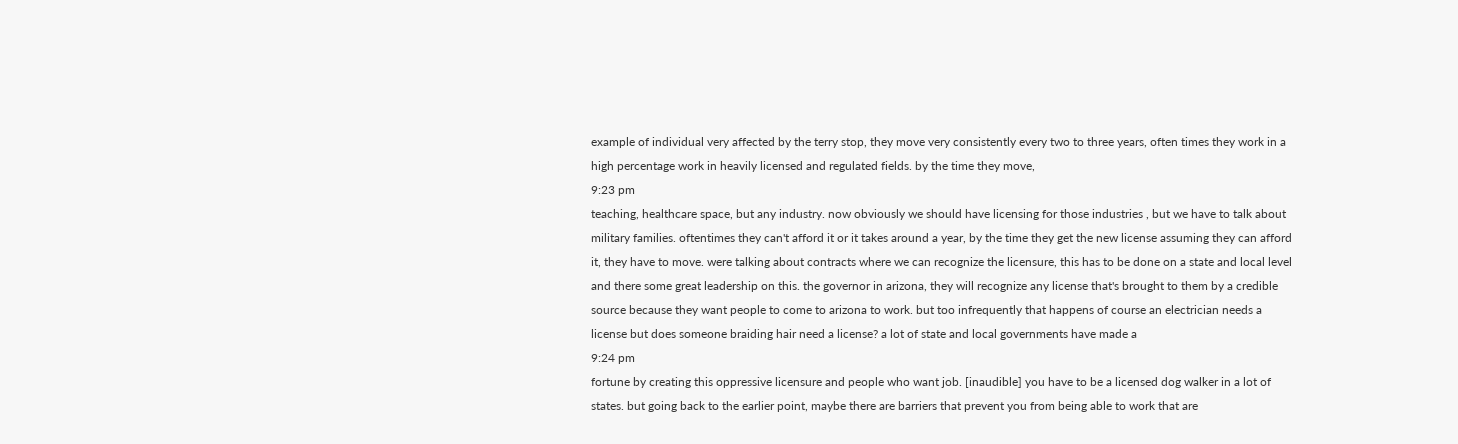example of individual very affected by the terry stop, they move very consistently every two to three years, often times they work in a high percentage work in heavily licensed and regulated fields. by the time they move,
9:23 pm
teaching, healthcare space, but any industry. now obviously we should have licensing for those industries , but we have to talk about military families. oftentimes they can't afford it or it takes around a year, by the time they get the new license assuming they can afford it, they have to move. were talking about contracts where we can recognize the licensure, this has to be done on a state and local level and there some great leadership on this. the governor in arizona, they will recognize any license that's brought to them by a credible source because they want people to come to arizona to work. but too infrequently that happens of course an electrician needs a license but does someone braiding hair need a license? a lot of state and local governments have made a
9:24 pm
fortune by creating this oppressive licensure and people who want job. [inaudible] you have to be a licensed dog walker in a lot of states. but going back to the earlier point, maybe there are barriers that prevent you from being able to work that are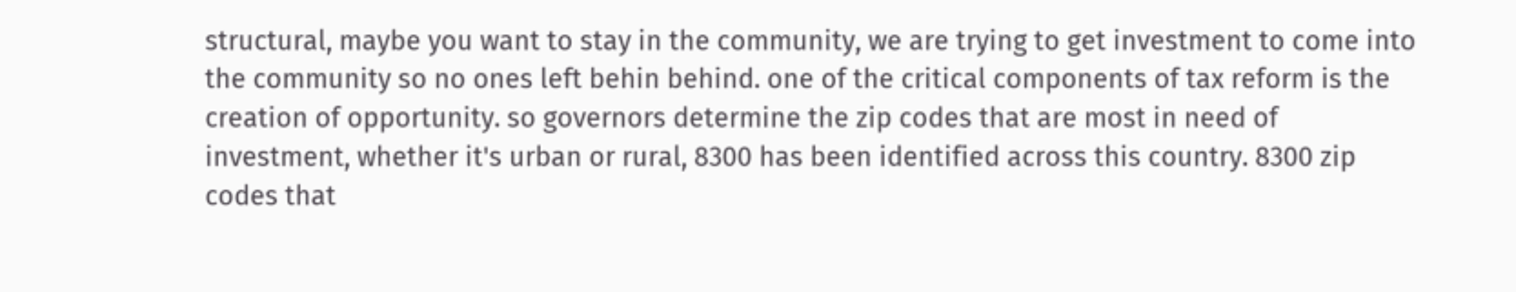structural, maybe you want to stay in the community, we are trying to get investment to come into the community so no ones left behin behind. one of the critical components of tax reform is the creation of opportunity. so governors determine the zip codes that are most in need of investment, whether it's urban or rural, 8300 has been identified across this country. 8300 zip codes that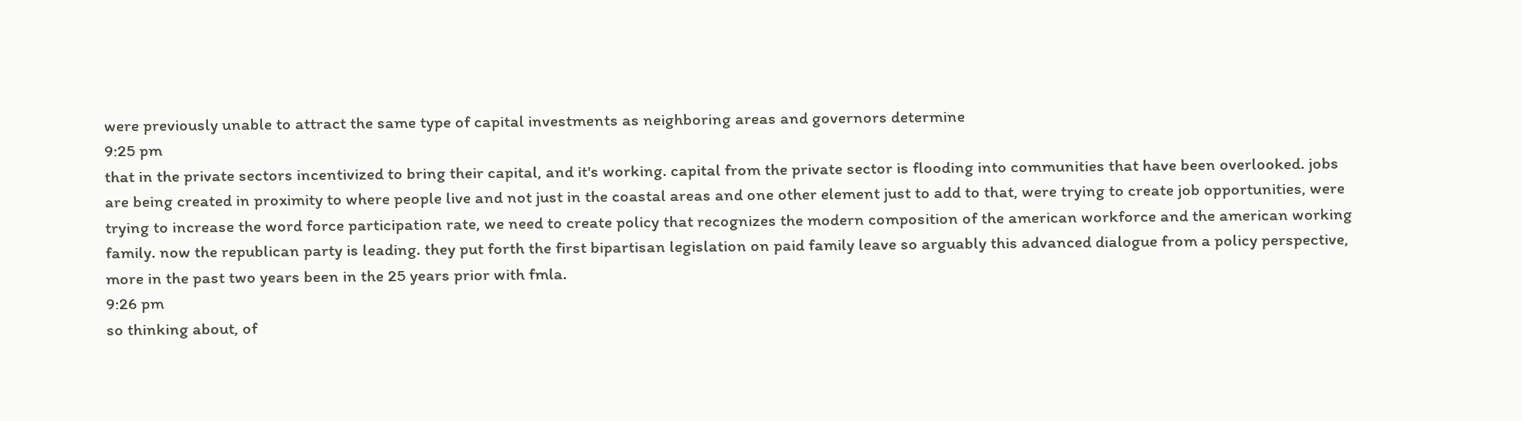were previously unable to attract the same type of capital investments as neighboring areas and governors determine
9:25 pm
that in the private sectors incentivized to bring their capital, and it's working. capital from the private sector is flooding into communities that have been overlooked. jobs are being created in proximity to where people live and not just in the coastal areas and one other element just to add to that, were trying to create job opportunities, were trying to increase the word force participation rate, we need to create policy that recognizes the modern composition of the american workforce and the american working family. now the republican party is leading. they put forth the first bipartisan legislation on paid family leave so arguably this advanced dialogue from a policy perspective, more in the past two years been in the 25 years prior with fmla.
9:26 pm
so thinking about, of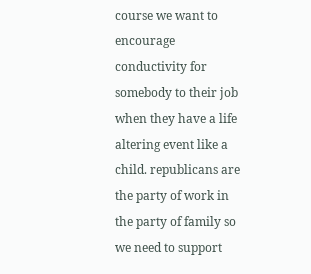course we want to encourage conductivity for somebody to their job when they have a life altering event like a child. republicans are the party of work in the party of family so we need to support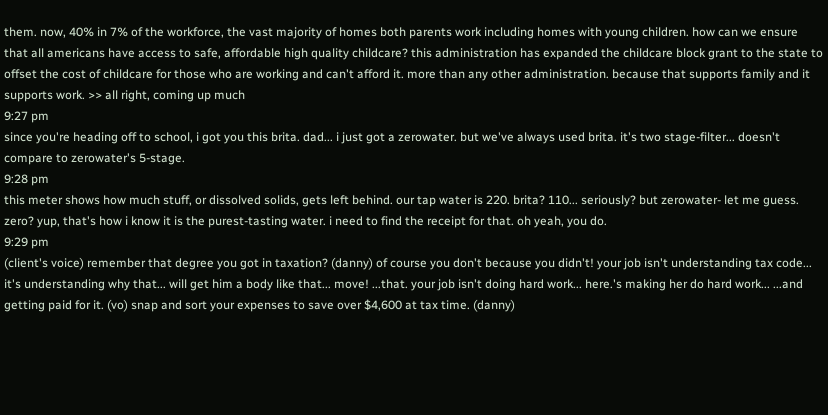them. now, 40% in 7% of the workforce, the vast majority of homes both parents work including homes with young children. how can we ensure that all americans have access to safe, affordable high quality childcare? this administration has expanded the childcare block grant to the state to offset the cost of childcare for those who are working and can't afford it. more than any other administration. because that supports family and it supports work. >> all right, coming up much
9:27 pm
since you're heading off to school, i got you this brita. dad... i just got a zerowater. but we've always used brita. it's two stage-filter... doesn't compare to zerowater's 5-stage.
9:28 pm
this meter shows how much stuff, or dissolved solids, gets left behind. our tap water is 220. brita? 110... seriously? but zerowater- let me guess. zero? yup, that's how i know it is the purest-tasting water. i need to find the receipt for that. oh yeah, you do.
9:29 pm
(client's voice) remember that degree you got in taxation? (danny) of course you don't because you didn't! your job isn't understanding tax code... it's understanding why that... will get him a body like that... move! ...that. your job isn't doing hard work... here.'s making her do hard work... ...and getting paid for it. (vo) snap and sort your expenses to save over $4,600 at tax time. (danny)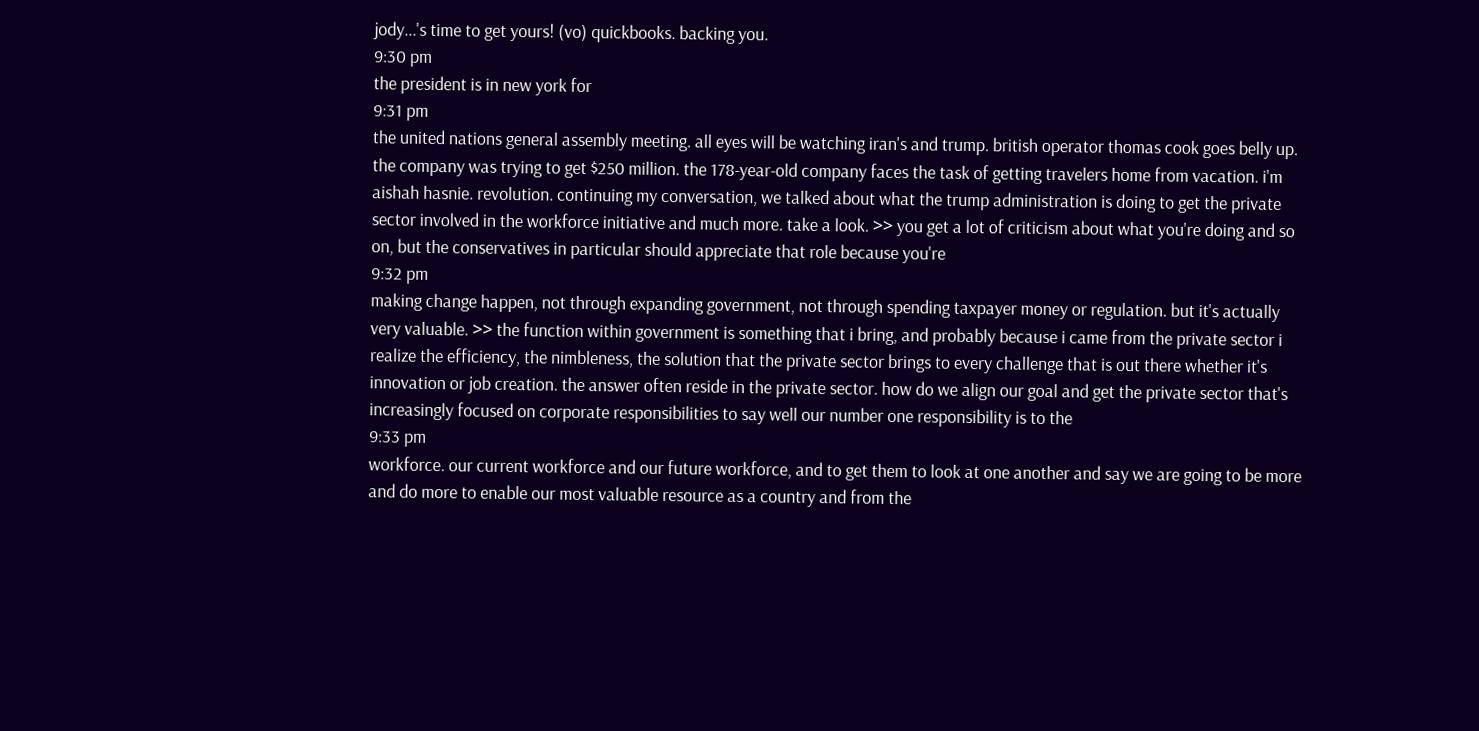jody...'s time to get yours! (vo) quickbooks. backing you.
9:30 pm
the president is in new york for
9:31 pm
the united nations general assembly meeting. all eyes will be watching iran's and trump. british operator thomas cook goes belly up. the company was trying to get $250 million. the 178-year-old company faces the task of getting travelers home from vacation. i'm aishah hasnie. revolution. continuing my conversation, we talked about what the trump administration is doing to get the private sector involved in the workforce initiative and much more. take a look. >> you get a lot of criticism about what you're doing and so on, but the conservatives in particular should appreciate that role because you're
9:32 pm
making change happen, not through expanding government, not through spending taxpayer money or regulation. but it's actually very valuable. >> the function within government is something that i bring, and probably because i came from the private sector i realize the efficiency, the nimbleness, the solution that the private sector brings to every challenge that is out there whether it's innovation or job creation. the answer often reside in the private sector. how do we align our goal and get the private sector that's increasingly focused on corporate responsibilities to say well our number one responsibility is to the
9:33 pm
workforce. our current workforce and our future workforce, and to get them to look at one another and say we are going to be more and do more to enable our most valuable resource as a country and from the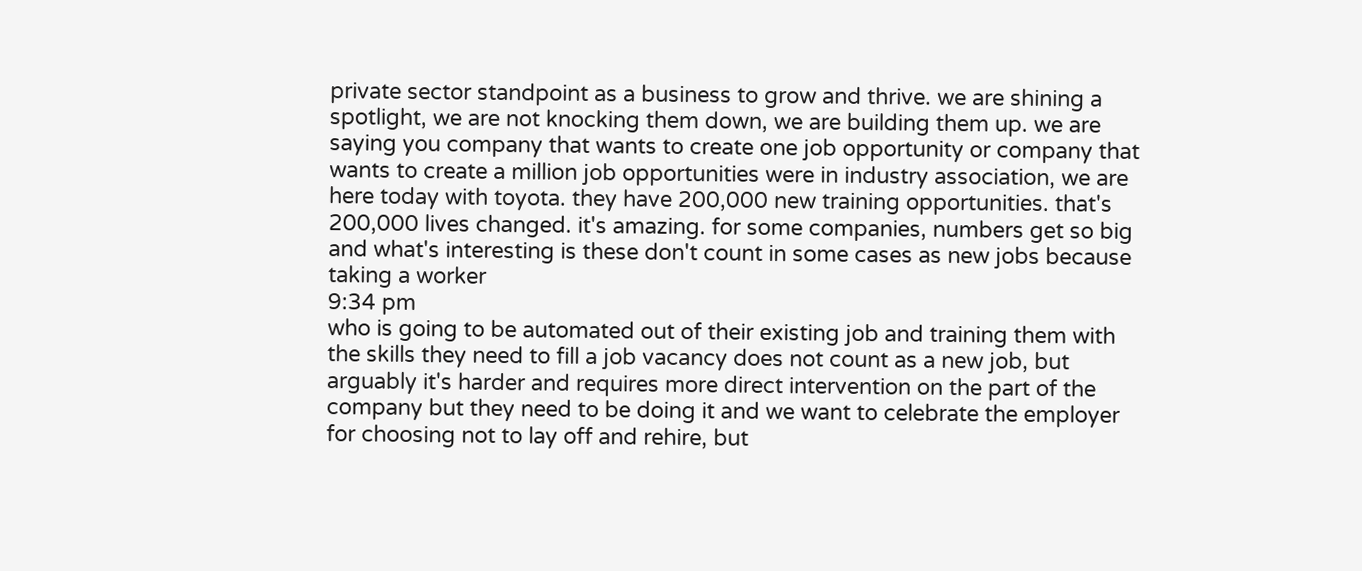private sector standpoint as a business to grow and thrive. we are shining a spotlight, we are not knocking them down, we are building them up. we are saying you company that wants to create one job opportunity or company that wants to create a million job opportunities were in industry association, we are here today with toyota. they have 200,000 new training opportunities. that's 200,000 lives changed. it's amazing. for some companies, numbers get so big and what's interesting is these don't count in some cases as new jobs because taking a worker
9:34 pm
who is going to be automated out of their existing job and training them with the skills they need to fill a job vacancy does not count as a new job, but arguably it's harder and requires more direct intervention on the part of the company but they need to be doing it and we want to celebrate the employer for choosing not to lay off and rehire, but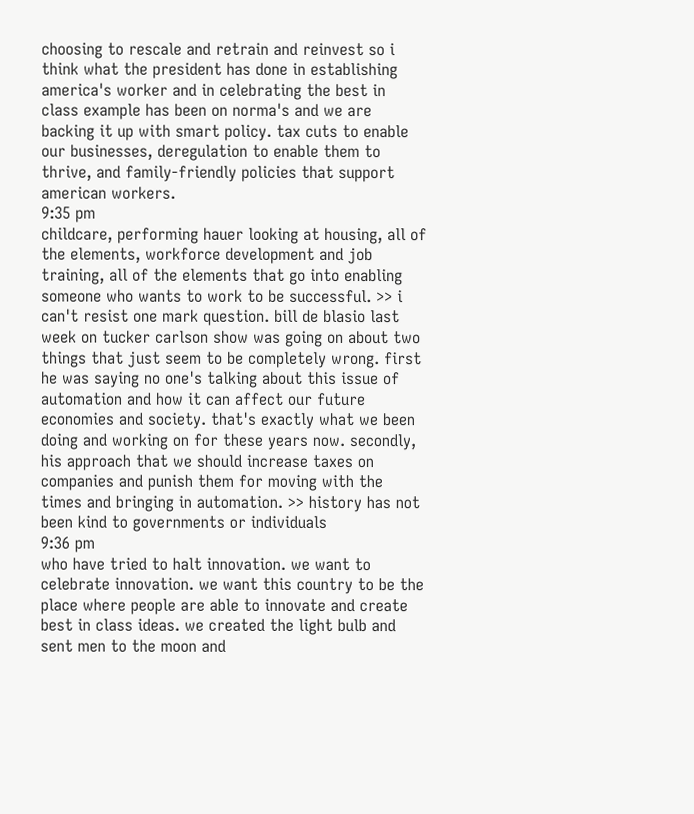choosing to rescale and retrain and reinvest so i think what the president has done in establishing america's worker and in celebrating the best in class example has been on norma's and we are backing it up with smart policy. tax cuts to enable our businesses, deregulation to enable them to thrive, and family-friendly policies that support american workers.
9:35 pm
childcare, performing hauer looking at housing, all of the elements, workforce development and job training, all of the elements that go into enabling someone who wants to work to be successful. >> i can't resist one mark question. bill de blasio last week on tucker carlson show was going on about two things that just seem to be completely wrong. first he was saying no one's talking about this issue of automation and how it can affect our future economies and society. that's exactly what we been doing and working on for these years now. secondly, his approach that we should increase taxes on companies and punish them for moving with the times and bringing in automation. >> history has not been kind to governments or individuals
9:36 pm
who have tried to halt innovation. we want to celebrate innovation. we want this country to be the place where people are able to innovate and create best in class ideas. we created the light bulb and sent men to the moon and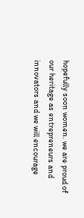hopefully soon women. we are proud of our heritage as entrepreneurs and innovators and we will encourage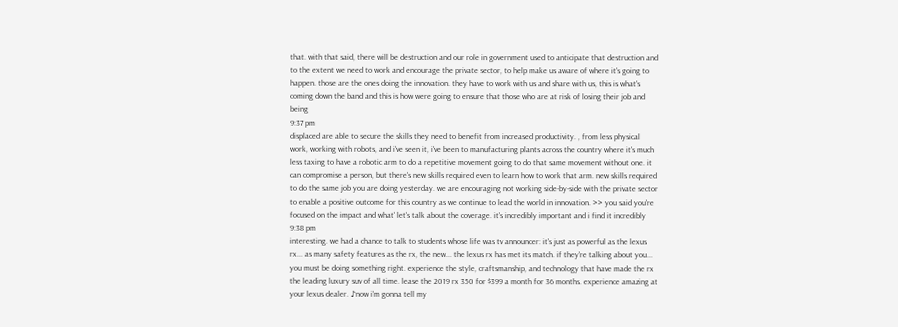that. with that said, there will be destruction and our role in government used to anticipate that destruction and to the extent we need to work and encourage the private sector, to help make us aware of where it's going to happen. those are the ones doing the innovation. they have to work with us and share with us, this is what's coming down the band and this is how were going to ensure that those who are at risk of losing their job and being
9:37 pm
displaced are able to secure the skills they need to benefit from increased productivity. , from less physical work, working with robots, and i've seen it, i've been to manufacturing plants across the country where it's much less taxing to have a robotic arm to do a repetitive movement going to do that same movement without one. it can compromise a person, but there's new skills required even to learn how to work that arm. new skills required to do the same job you are doing yesterday. we are encouraging not working side-by-side with the private sector to enable a positive outcome for this country as we continue to lead the world in innovation. >> you said you're focused on the impact and what' let's talk about the coverage. it's incredibly important and i find it incredibly
9:38 pm
interesting. we had a chance to talk to students whose life was tv announcer: it's just as powerful as the lexus rx... as many safety features as the rx, the new... the lexus rx has met its match. if they're talking about you... you must be doing something right. experience the style, craftsmanship, and technology that have made the rx the leading luxury suv of all time. lease the 2019 rx 350 for $399 a month for 36 months. experience amazing at your lexus dealer. ♪now i'm gonna tell my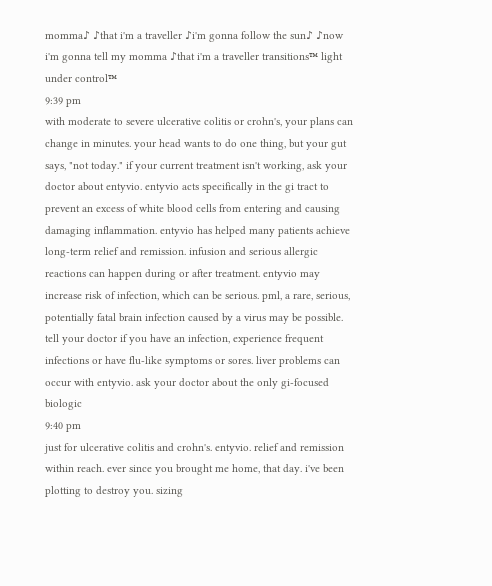momma♪ ♪that i'm a traveller ♪i'm gonna follow the sun♪ ♪now i'm gonna tell my momma ♪that i'm a traveller transitions™ light under control™
9:39 pm
with moderate to severe ulcerative colitis or crohn's, your plans can change in minutes. your head wants to do one thing, but your gut says, "not today." if your current treatment isn't working, ask your doctor about entyvio. entyvio acts specifically in the gi tract to prevent an excess of white blood cells from entering and causing damaging inflammation. entyvio has helped many patients achieve long-term relief and remission. infusion and serious allergic reactions can happen during or after treatment. entyvio may increase risk of infection, which can be serious. pml, a rare, serious, potentially fatal brain infection caused by a virus may be possible. tell your doctor if you have an infection, experience frequent infections or have flu-like symptoms or sores. liver problems can occur with entyvio. ask your doctor about the only gi-focused biologic
9:40 pm
just for ulcerative colitis and crohn's. entyvio. relief and remission within reach. ever since you brought me home, that day. i've been plotting to destroy you. sizing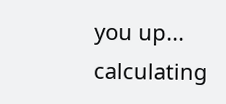you up... calculating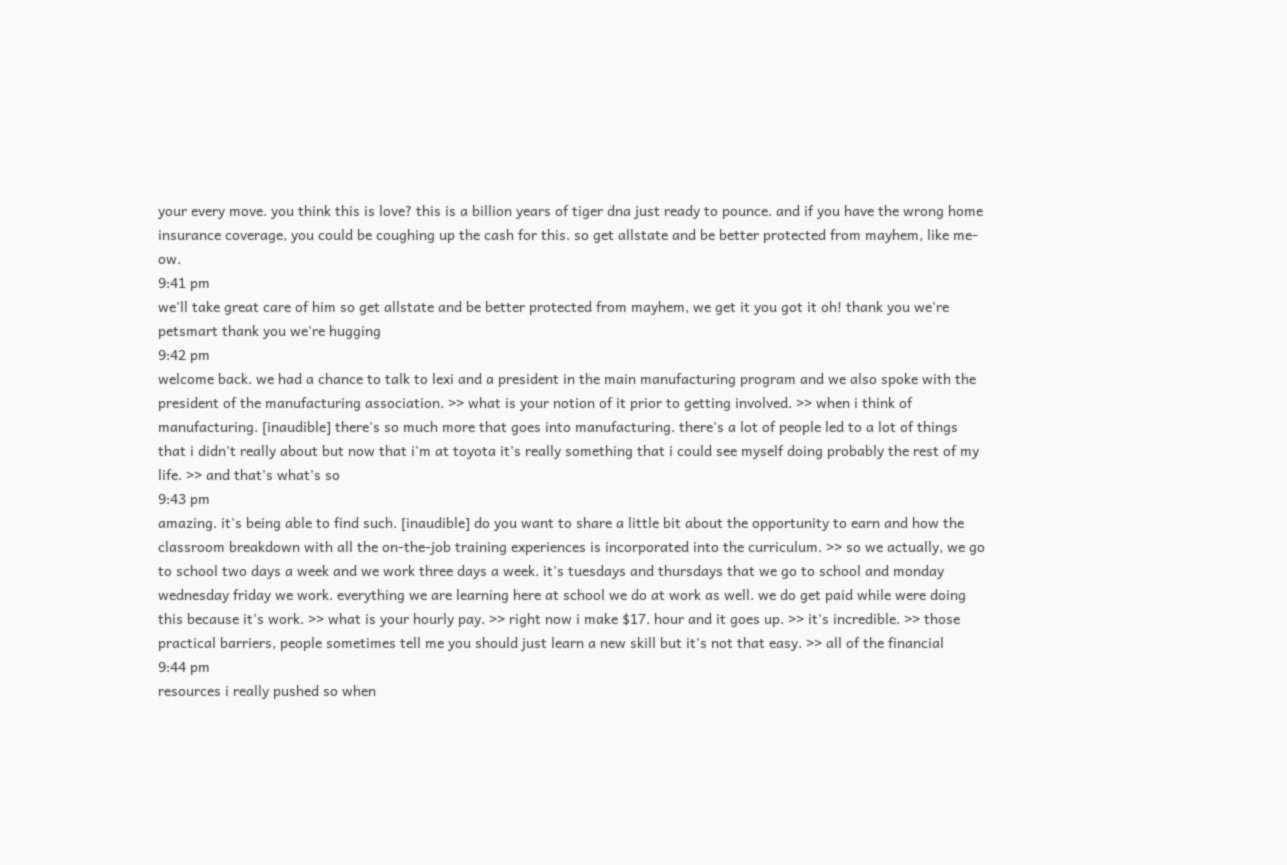your every move. you think this is love? this is a billion years of tiger dna just ready to pounce. and if you have the wrong home insurance coverage, you could be coughing up the cash for this. so get allstate and be better protected from mayhem, like me-ow.
9:41 pm
we'll take great care of him so get allstate and be better protected from mayhem, we get it you got it oh! thank you we're petsmart thank you we're hugging
9:42 pm
welcome back. we had a chance to talk to lexi and a president in the main manufacturing program and we also spoke with the president of the manufacturing association. >> what is your notion of it prior to getting involved. >> when i think of manufacturing. [inaudible] there's so much more that goes into manufacturing. there's a lot of people led to a lot of things that i didn't really about but now that i'm at toyota it's really something that i could see myself doing probably the rest of my life. >> and that's what's so
9:43 pm
amazing. it's being able to find such. [inaudible] do you want to share a little bit about the opportunity to earn and how the classroom breakdown with all the on-the-job training experiences is incorporated into the curriculum. >> so we actually, we go to school two days a week and we work three days a week. it's tuesdays and thursdays that we go to school and monday wednesday friday we work. everything we are learning here at school we do at work as well. we do get paid while were doing this because it's work. >> what is your hourly pay. >> right now i make $17. hour and it goes up. >> it's incredible. >> those practical barriers, people sometimes tell me you should just learn a new skill but it's not that easy. >> all of the financial
9:44 pm
resources i really pushed so when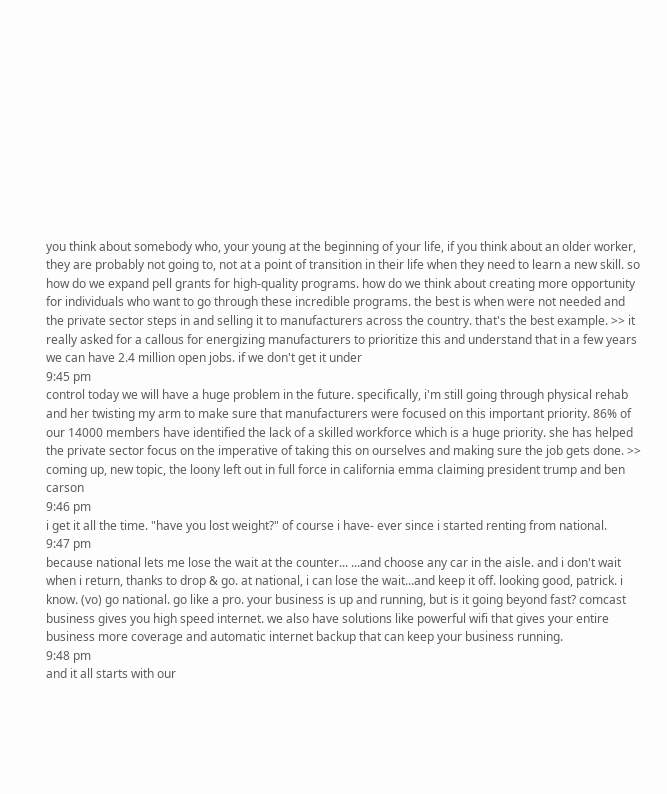you think about somebody who, your young at the beginning of your life, if you think about an older worker, they are probably not going to, not at a point of transition in their life when they need to learn a new skill. so how do we expand pell grants for high-quality programs. how do we think about creating more opportunity for individuals who want to go through these incredible programs. the best is when were not needed and the private sector steps in and selling it to manufacturers across the country. that's the best example. >> it really asked for a callous for energizing manufacturers to prioritize this and understand that in a few years we can have 2.4 million open jobs. if we don't get it under
9:45 pm
control today we will have a huge problem in the future. specifically, i'm still going through physical rehab and her twisting my arm to make sure that manufacturers were focused on this important priority. 86% of our 14000 members have identified the lack of a skilled workforce which is a huge priority. she has helped the private sector focus on the imperative of taking this on ourselves and making sure the job gets done. >> coming up, new topic, the loony left out in full force in california emma claiming president trump and ben carson
9:46 pm
i get it all the time. "have you lost weight?" of course i have- ever since i started renting from national.
9:47 pm
because national lets me lose the wait at the counter... ...and choose any car in the aisle. and i don't wait when i return, thanks to drop & go. at national, i can lose the wait...and keep it off. looking good, patrick. i know. (vo) go national. go like a pro. your business is up and running, but is it going beyond fast? comcast business gives you high speed internet. we also have solutions like powerful wifi that gives your entire business more coverage and automatic internet backup that can keep your business running.
9:48 pm
and it all starts with our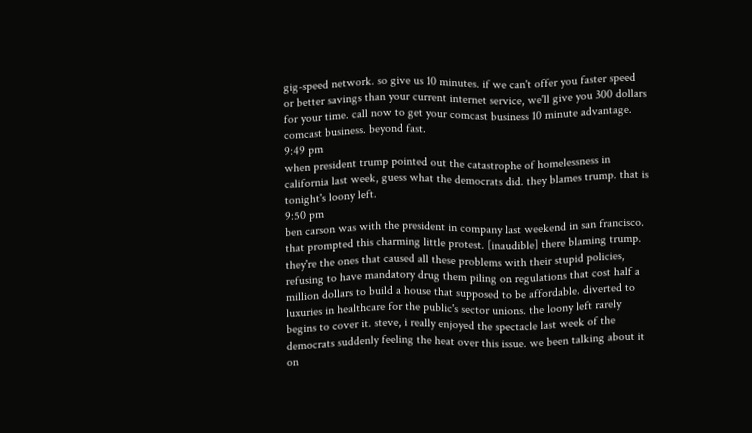gig-speed network. so give us 10 minutes. if we can't offer you faster speed or better savings than your current internet service, we'll give you 300 dollars for your time. call now to get your comcast business 10 minute advantage. comcast business. beyond fast.
9:49 pm
when president trump pointed out the catastrophe of homelessness in california last week, guess what the democrats did. they blames trump. that is tonight's loony left.
9:50 pm
ben carson was with the president in company last weekend in san francisco. that prompted this charming little protest. [inaudible] there blaming trump. they're the ones that caused all these problems with their stupid policies, refusing to have mandatory drug them piling on regulations that cost half a million dollars to build a house that supposed to be affordable. diverted to luxuries in healthcare for the public's sector unions. the loony left rarely begins to cover it. steve, i really enjoyed the spectacle last week of the democrats suddenly feeling the heat over this issue. we been talking about it on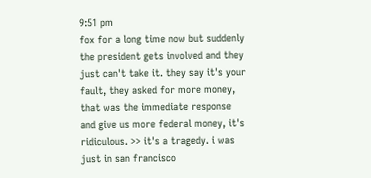9:51 pm
fox for a long time now but suddenly the president gets involved and they just can't take it. they say it's your fault, they asked for more money, that was the immediate response and give us more federal money, it's ridiculous. >> it's a tragedy. i was just in san francisco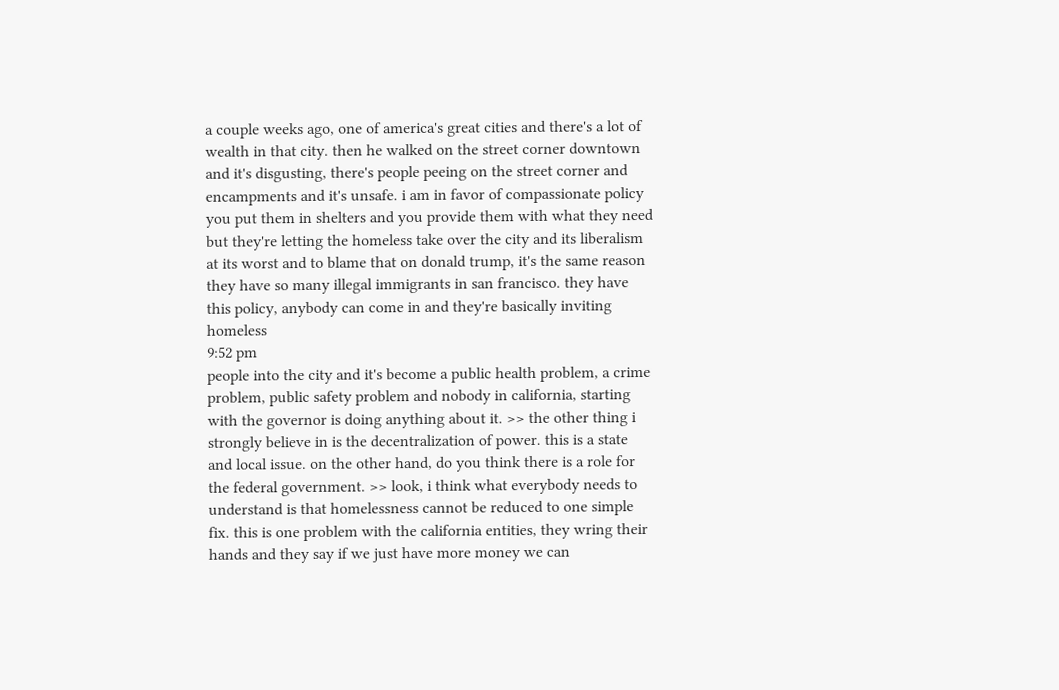a couple weeks ago, one of america's great cities and there's a lot of wealth in that city. then he walked on the street corner downtown and it's disgusting, there's people peeing on the street corner and encampments and it's unsafe. i am in favor of compassionate policy you put them in shelters and you provide them with what they need but they're letting the homeless take over the city and its liberalism at its worst and to blame that on donald trump, it's the same reason they have so many illegal immigrants in san francisco. they have this policy, anybody can come in and they're basically inviting homeless
9:52 pm
people into the city and it's become a public health problem, a crime problem, public safety problem and nobody in california, starting with the governor is doing anything about it. >> the other thing i strongly believe in is the decentralization of power. this is a state and local issue. on the other hand, do you think there is a role for the federal government. >> look, i think what everybody needs to understand is that homelessness cannot be reduced to one simple fix. this is one problem with the california entities, they wring their hands and they say if we just have more money we can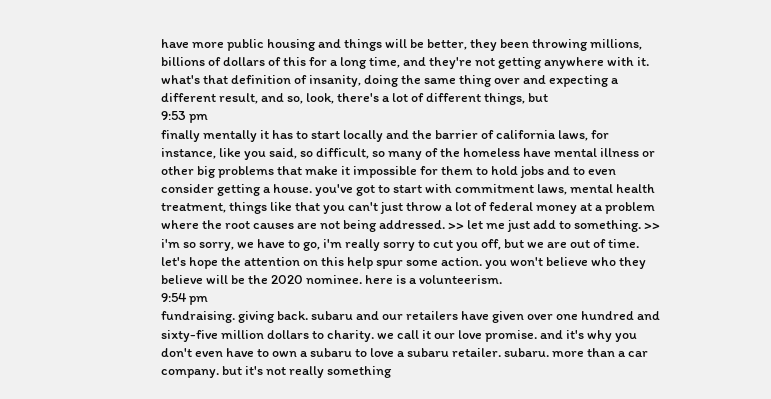have more public housing and things will be better, they been throwing millions, billions of dollars of this for a long time, and they're not getting anywhere with it. what's that definition of insanity, doing the same thing over and expecting a different result, and so, look, there's a lot of different things, but
9:53 pm
finally mentally it has to start locally and the barrier of california laws, for instance, like you said, so difficult, so many of the homeless have mental illness or other big problems that make it impossible for them to hold jobs and to even consider getting a house. you've got to start with commitment laws, mental health treatment, things like that you can't just throw a lot of federal money at a problem where the root causes are not being addressed. >> let me just add to something. >> i'm so sorry, we have to go, i'm really sorry to cut you off, but we are out of time. let's hope the attention on this help spur some action. you won't believe who they believe will be the 2020 nominee. here is a volunteerism.
9:54 pm
fundraising. giving back. subaru and our retailers have given over one hundred and sixty-five million dollars to charity. we call it our love promise. and it's why you don't even have to own a subaru to love a subaru retailer. subaru. more than a car company. but it's not really something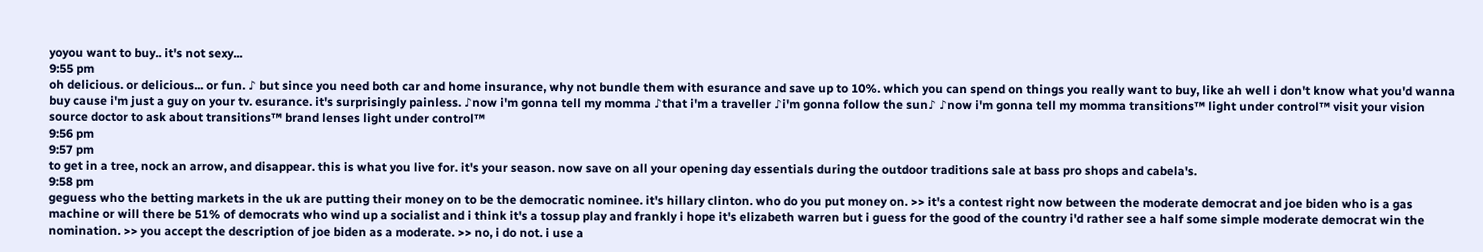yoyou want to buy.. it's not sexy...
9:55 pm
oh delicious. or delicious... or fun. ♪ but since you need both car and home insurance, why not bundle them with esurance and save up to 10%. which you can spend on things you really want to buy, like ah well i don't know what you'd wanna buy cause i'm just a guy on your tv. esurance. it's surprisingly painless. ♪now i'm gonna tell my momma ♪that i'm a traveller ♪i'm gonna follow the sun♪ ♪now i'm gonna tell my momma transitions™ light under control™ visit your vision source doctor to ask about transitions™ brand lenses light under control™
9:56 pm
9:57 pm
to get in a tree, nock an arrow, and disappear. this is what you live for. it's your season. now save on all your opening day essentials during the outdoor traditions sale at bass pro shops and cabela's.
9:58 pm
geguess who the betting markets in the uk are putting their money on to be the democratic nominee. it's hillary clinton. who do you put money on. >> it's a contest right now between the moderate democrat and joe biden who is a gas machine or will there be 51% of democrats who wind up a socialist and i think it's a tossup play and frankly i hope it's elizabeth warren but i guess for the good of the country i'd rather see a half some simple moderate democrat win the nomination. >> you accept the description of joe biden as a moderate. >> no, i do not. i use a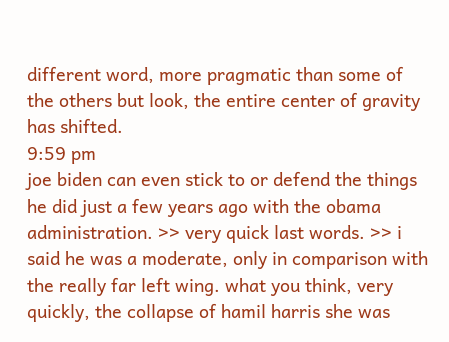different word, more pragmatic than some of the others but look, the entire center of gravity has shifted.
9:59 pm
joe biden can even stick to or defend the things he did just a few years ago with the obama administration. >> very quick last words. >> i said he was a moderate, only in comparison with the really far left wing. what you think, very quickly, the collapse of hamil harris she was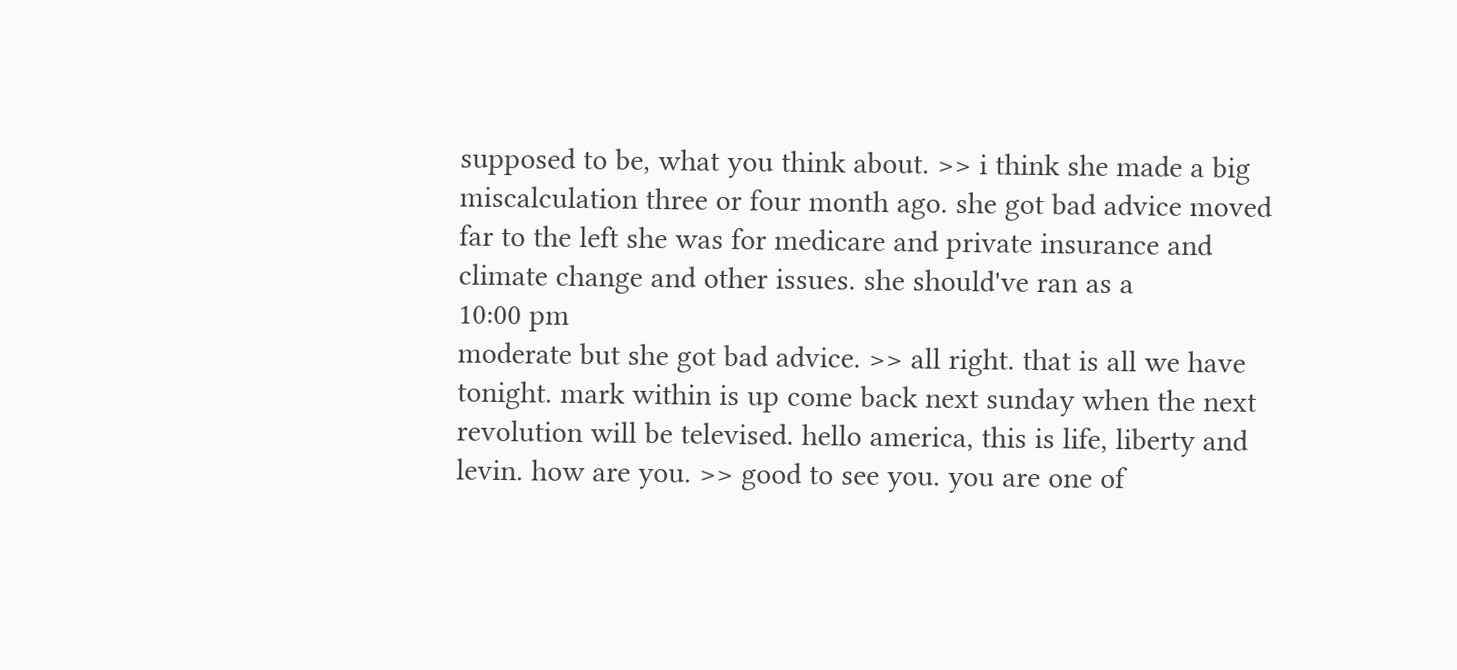supposed to be, what you think about. >> i think she made a big miscalculation three or four month ago. she got bad advice moved far to the left she was for medicare and private insurance and climate change and other issues. she should've ran as a
10:00 pm
moderate but she got bad advice. >> all right. that is all we have tonight. mark within is up come back next sunday when the next revolution will be televised. hello america, this is life, liberty and levin. how are you. >> good to see you. you are one of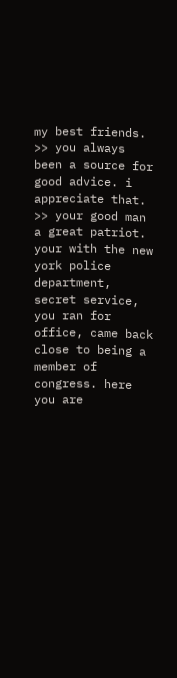my best friends. >> you always been a source for good advice. i appreciate that. >> your good man a great patriot. your with the new york police department, secret service, you ran for office, came back close to being a member of congress. here you are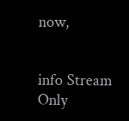now,


info Stream Only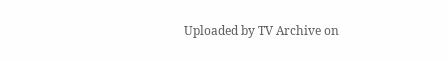Uploaded by TV Archive on